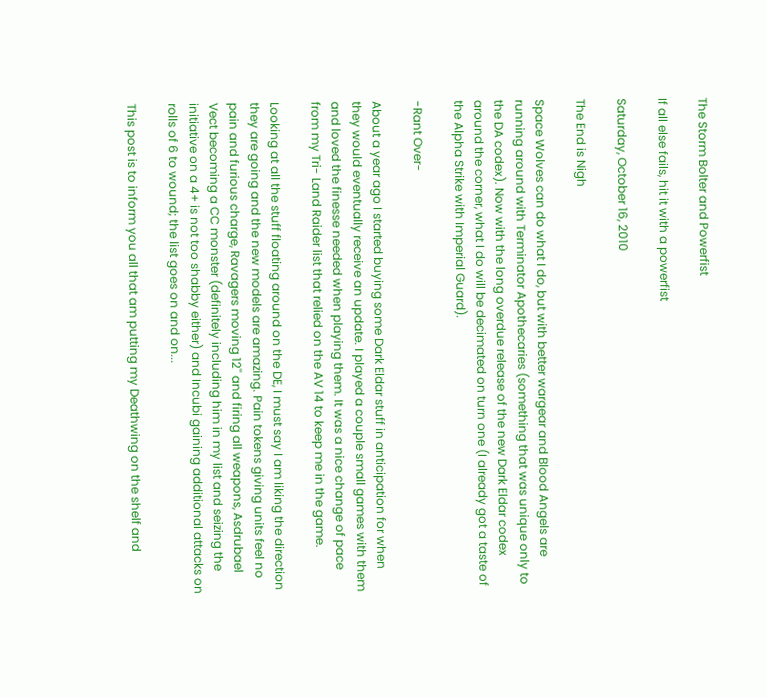The Storm Bolter and Powerfist

If all else fails, hit it with a powerfist

Saturday, October 16, 2010

The End is Nigh

Space Wolves can do what I do, but with better wargear and Blood Angels are running around with Terminator Apothecaries (something that was unique only to the DA codex). Now with the long overdue release of the new Dark Eldar codex around the corner, what I do will be decimated on turn one (I already got a taste of the Alpha Strike with Imperial Guard).

-Rant Over-

About a year ago I started buying some Dark Eldar stuff in anticipation for when they would eventually receive an update. I played a couple small games with them and loved the finesse needed when playing them. It was a nice change of pace from my Tri- Land Raider list that relied on the AV 14 to keep me in the game.

Looking at all the stuff floating around on the DE, I must say I am liking the direction they are going and the new models are amazing. Pain tokens giving units feel no pain and furious charge, Ravagers moving 12'' and firing all weapons, Asdrubael Vect becoming a CC monster (definitely including him in my list and seizing the initiative on a 4+ is not too shabby either) and Incubi gaining additional attacks on rolls of 6 to wound; the list goes on and on...

This post is to inform you all that am putting my Deathwing on the shelf and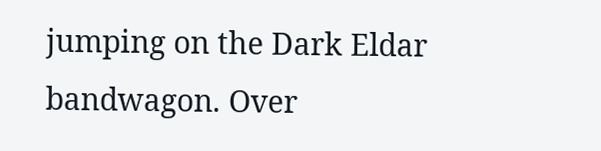jumping on the Dark Eldar bandwagon. Over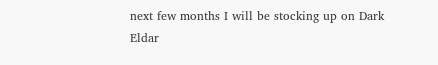next few months I will be stocking up on Dark Eldar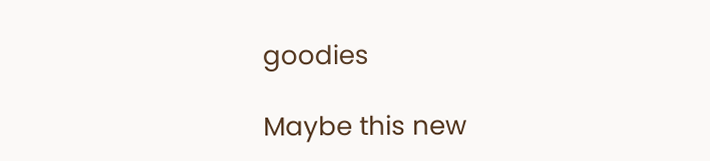goodies

Maybe this new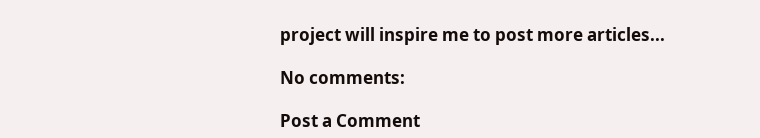project will inspire me to post more articles...

No comments:

Post a Comment